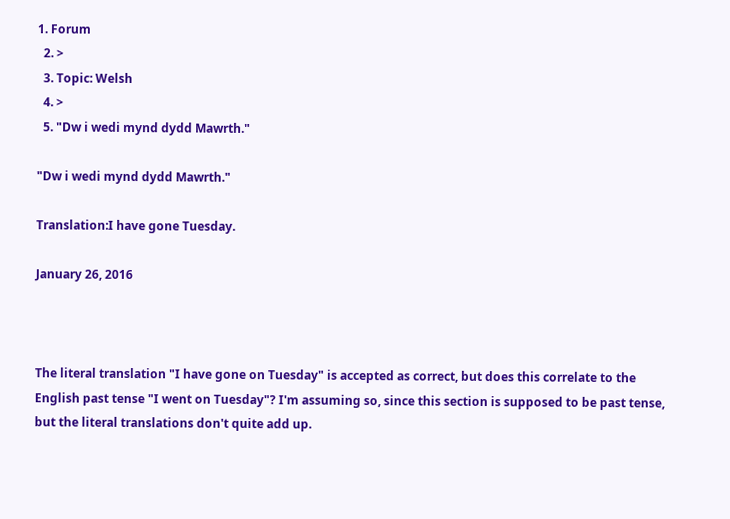1. Forum
  2. >
  3. Topic: Welsh
  4. >
  5. "Dw i wedi mynd dydd Mawrth."

"Dw i wedi mynd dydd Mawrth."

Translation:I have gone Tuesday.

January 26, 2016



The literal translation "I have gone on Tuesday" is accepted as correct, but does this correlate to the English past tense "I went on Tuesday"? I'm assuming so, since this section is supposed to be past tense, but the literal translations don't quite add up.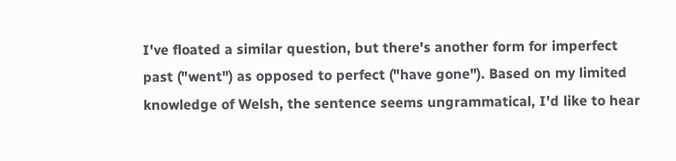I've floated a similar question, but there's another form for imperfect past ("went") as opposed to perfect ("have gone"). Based on my limited knowledge of Welsh, the sentence seems ungrammatical, I'd like to hear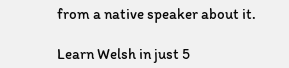from a native speaker about it.

Learn Welsh in just 5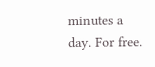minutes a day. For free.